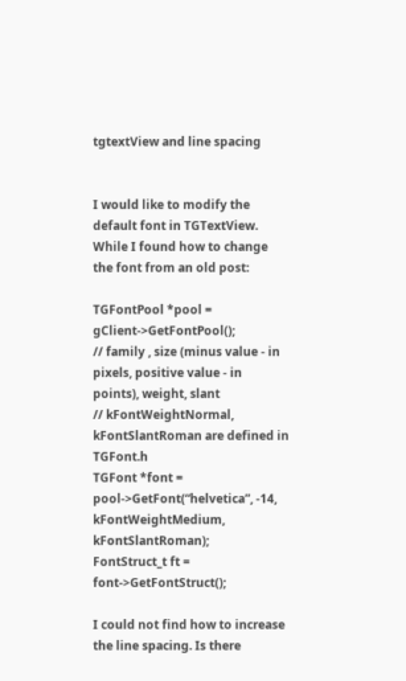tgtextView and line spacing


I would like to modify the default font in TGTextView.
While I found how to change the font from an old post:

TGFontPool *pool = gClient->GetFontPool();
// family , size (minus value - in pixels, positive value - in points), weight, slant
// kFontWeightNormal, kFontSlantRoman are defined in TGFont.h
TGFont *font = pool->GetFont(“helvetica”, -14, kFontWeightMedium, kFontSlantRoman);
FontStruct_t ft = font->GetFontStruct();

I could not find how to increase the line spacing. Is there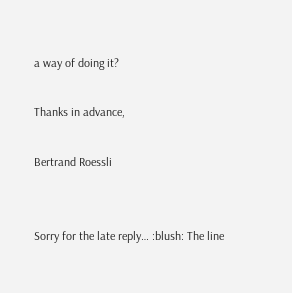a way of doing it?

Thanks in advance,

Bertrand Roessli


Sorry for the late reply… :blush: The line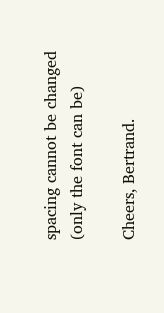spacing cannot be changed (only the font can be)

Cheers, Bertrand.